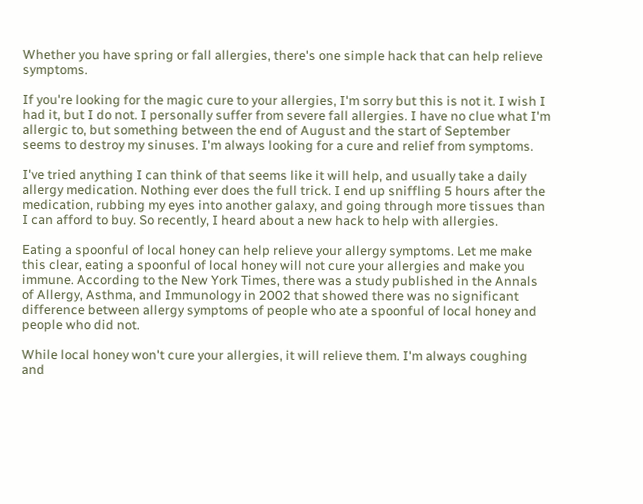Whether you have spring or fall allergies, there's one simple hack that can help relieve symptoms.

If you're looking for the magic cure to your allergies, I'm sorry but this is not it. I wish I had it, but I do not. I personally suffer from severe fall allergies. I have no clue what I'm allergic to, but something between the end of August and the start of September seems to destroy my sinuses. I'm always looking for a cure and relief from symptoms.

I've tried anything I can think of that seems like it will help, and usually take a daily allergy medication. Nothing ever does the full trick. I end up sniffling 5 hours after the medication, rubbing my eyes into another galaxy, and going through more tissues than I can afford to buy. So recently, I heard about a new hack to help with allergies.

Eating a spoonful of local honey can help relieve your allergy symptoms. Let me make this clear, eating a spoonful of local honey will not cure your allergies and make you immune. According to the New York Times, there was a study published in the Annals of Allergy, Asthma, and Immunology in 2002 that showed there was no significant difference between allergy symptoms of people who ate a spoonful of local honey and people who did not.

While local honey won't cure your allergies, it will relieve them. I'm always coughing and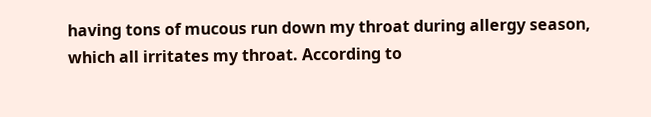having tons of mucous run down my throat during allergy season, which all irritates my throat. According to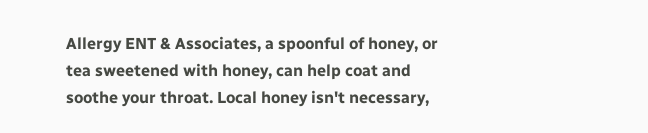Allergy ENT & Associates, a spoonful of honey, or tea sweetened with honey, can help coat and soothe your throat. Local honey isn't necessary,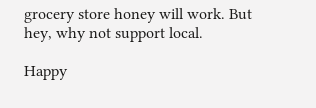grocery store honey will work. But hey, why not support local.

Happy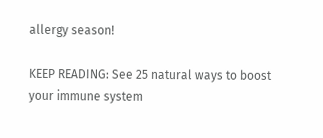allergy season!

KEEP READING: See 25 natural ways to boost your immune system